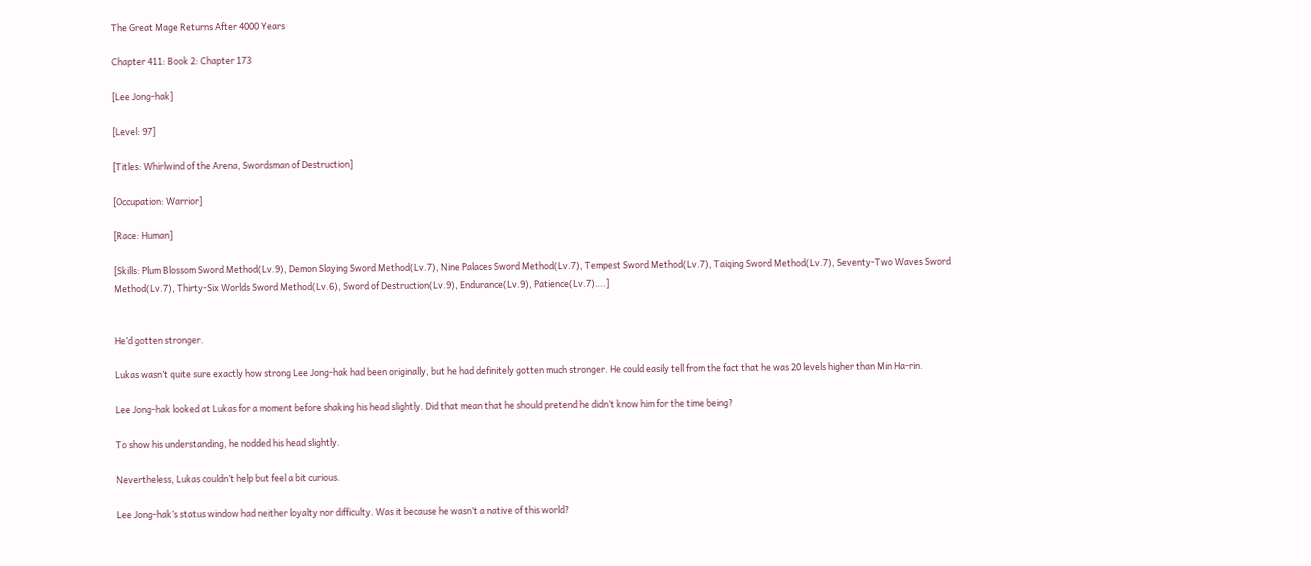The Great Mage Returns After 4000 Years

Chapter 411: Book 2: Chapter 173

[Lee Jong-hak]

[Level: 97]

[Titles: Whirlwind of the Arena, Swordsman of Destruction]

[Occupation: Warrior]

[Race: Human]

[Skills: Plum Blossom Sword Method(Lv.9), Demon Slaying Sword Method(Lv.7), Nine Palaces Sword Method(Lv.7), Tempest Sword Method(Lv.7), Taiqing Sword Method(Lv.7), Seventy-Two Waves Sword Method(Lv.7), Thirty-Six Worlds Sword Method(Lv.6), Sword of Destruction(Lv.9), Endurance(Lv.9), Patience(Lv.7)….]


He’d gotten stronger.

Lukas wasn’t quite sure exactly how strong Lee Jong-hak had been originally, but he had definitely gotten much stronger. He could easily tell from the fact that he was 20 levels higher than Min Ha-rin.

Lee Jong-hak looked at Lukas for a moment before shaking his head slightly. Did that mean that he should pretend he didn’t know him for the time being?

To show his understanding, he nodded his head slightly.

Nevertheless, Lukas couldn’t help but feel a bit curious.

Lee Jong-hak’s status window had neither loyalty nor difficulty. Was it because he wasn’t a native of this world?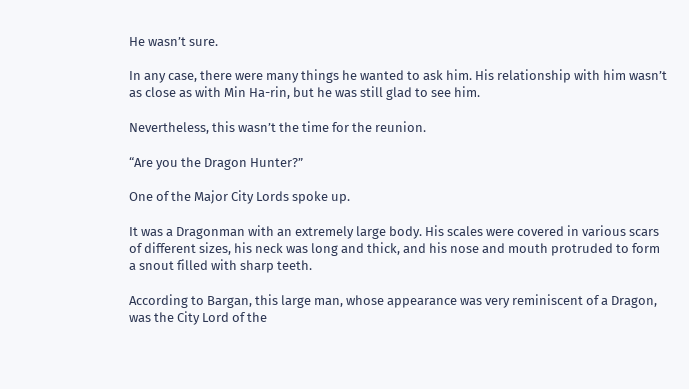He wasn’t sure.

In any case, there were many things he wanted to ask him. His relationship with him wasn’t as close as with Min Ha-rin, but he was still glad to see him.

Nevertheless, this wasn’t the time for the reunion.

“Are you the Dragon Hunter?”

One of the Major City Lords spoke up.

It was a Dragonman with an extremely large body. His scales were covered in various scars of different sizes, his neck was long and thick, and his nose and mouth protruded to form a snout filled with sharp teeth.

According to Bargan, this large man, whose appearance was very reminiscent of a Dragon, was the City Lord of the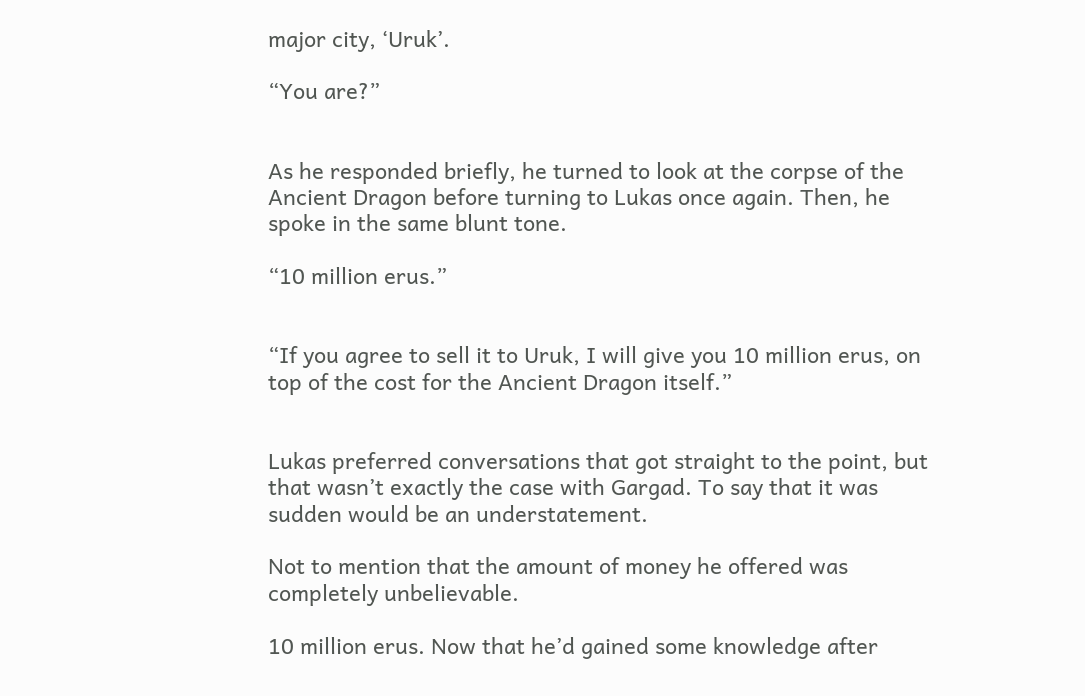major city, ‘Uruk’.

“You are?”


As he responded briefly, he turned to look at the corpse of the Ancient Dragon before turning to Lukas once again. Then, he spoke in the same blunt tone.

“10 million erus.”


“If you agree to sell it to Uruk, I will give you 10 million erus, on top of the cost for the Ancient Dragon itself.”


Lukas preferred conversations that got straight to the point, but that wasn’t exactly the case with Gargad. To say that it was sudden would be an understatement.

Not to mention that the amount of money he offered was completely unbelievable.

10 million erus. Now that he’d gained some knowledge after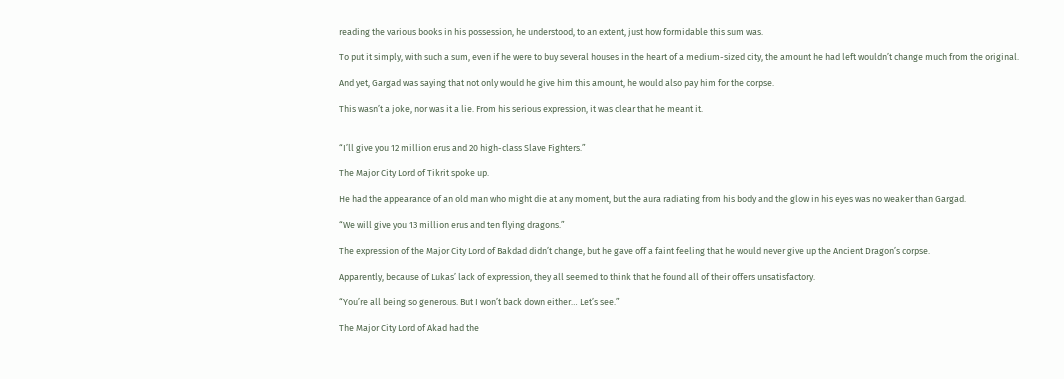reading the various books in his possession, he understood, to an extent, just how formidable this sum was.

To put it simply, with such a sum, even if he were to buy several houses in the heart of a medium-sized city, the amount he had left wouldn’t change much from the original.

And yet, Gargad was saying that not only would he give him this amount, he would also pay him for the corpse.

This wasn’t a joke, nor was it a lie. From his serious expression, it was clear that he meant it.


“I’ll give you 12 million erus and 20 high-class Slave Fighters.”

The Major City Lord of Tikrit spoke up.

He had the appearance of an old man who might die at any moment, but the aura radiating from his body and the glow in his eyes was no weaker than Gargad.

“We will give you 13 million erus and ten flying dragons.”

The expression of the Major City Lord of Bakdad didn’t change, but he gave off a faint feeling that he would never give up the Ancient Dragon’s corpse.

Apparently, because of Lukas’ lack of expression, they all seemed to think that he found all of their offers unsatisfactory.

“You’re all being so generous. But I won’t back down either… Let’s see.”

The Major City Lord of Akad had the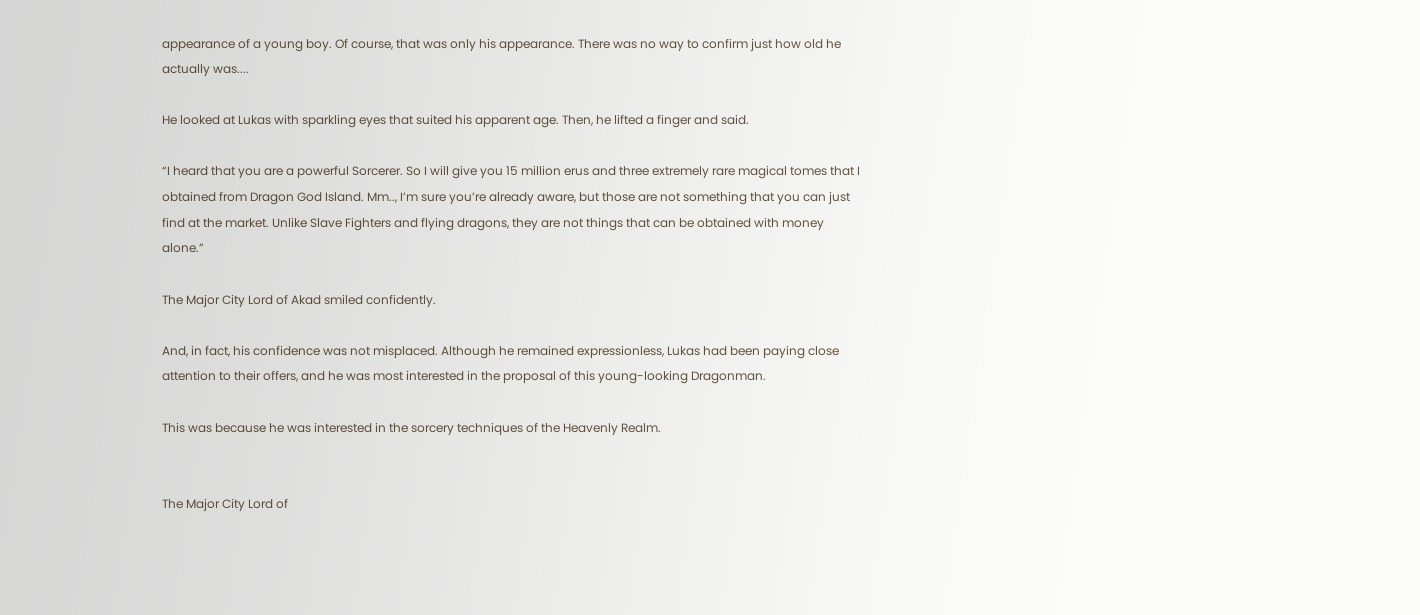appearance of a young boy. Of course, that was only his appearance. There was no way to confirm just how old he actually was....

He looked at Lukas with sparkling eyes that suited his apparent age. Then, he lifted a finger and said.

“I heard that you are a powerful Sorcerer. So I will give you 15 million erus and three extremely rare magical tomes that I obtained from Dragon God Island. Mm.., I’m sure you’re already aware, but those are not something that you can just find at the market. Unlike Slave Fighters and flying dragons, they are not things that can be obtained with money alone.”

The Major City Lord of Akad smiled confidently.

And, in fact, his confidence was not misplaced. Although he remained expressionless, Lukas had been paying close attention to their offers, and he was most interested in the proposal of this young-looking Dragonman.

This was because he was interested in the sorcery techniques of the Heavenly Realm.


The Major City Lord of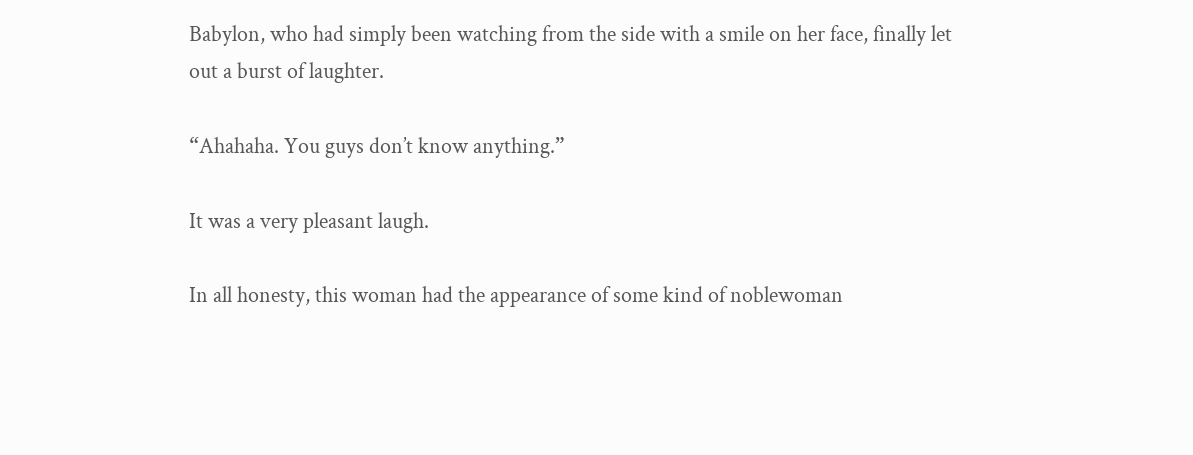Babylon, who had simply been watching from the side with a smile on her face, finally let out a burst of laughter.

“Ahahaha. You guys don’t know anything.”

It was a very pleasant laugh.

In all honesty, this woman had the appearance of some kind of noblewoman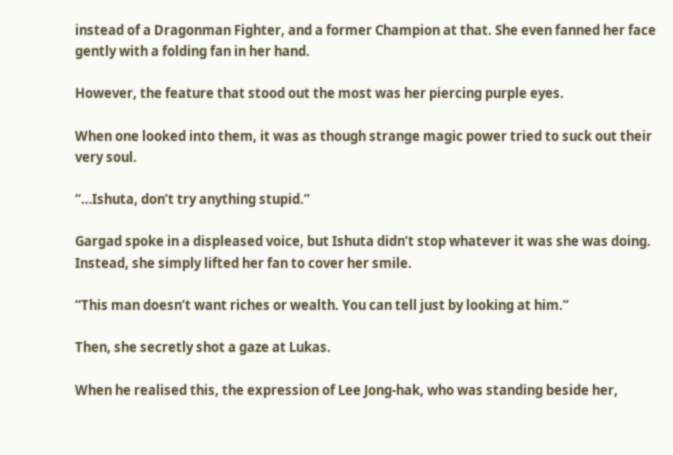instead of a Dragonman Fighter, and a former Champion at that. She even fanned her face gently with a folding fan in her hand.

However, the feature that stood out the most was her piercing purple eyes.

When one looked into them, it was as though strange magic power tried to suck out their very soul.

“…Ishuta, don’t try anything stupid.”

Gargad spoke in a displeased voice, but Ishuta didn’t stop whatever it was she was doing. Instead, she simply lifted her fan to cover her smile.

“This man doesn’t want riches or wealth. You can tell just by looking at him.”

Then, she secretly shot a gaze at Lukas.

When he realised this, the expression of Lee Jong-hak, who was standing beside her,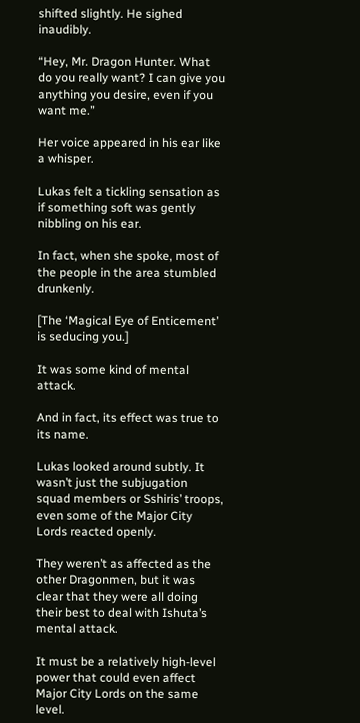shifted slightly. He sighed inaudibly.

“Hey, Mr. Dragon Hunter. What do you really want? I can give you anything you desire, even if you want me.”

Her voice appeared in his ear like a whisper.

Lukas felt a tickling sensation as if something soft was gently nibbling on his ear.

In fact, when she spoke, most of the people in the area stumbled drunkenly.

[The ‘Magical Eye of Enticement’ is seducing you.]

It was some kind of mental attack.

And in fact, its effect was true to its name.

Lukas looked around subtly. It wasn’t just the subjugation squad members or Sshiris’ troops, even some of the Major City Lords reacted openly.

They weren’t as affected as the other Dragonmen, but it was clear that they were all doing their best to deal with Ishuta’s mental attack.

It must be a relatively high-level power that could even affect Major City Lords on the same level.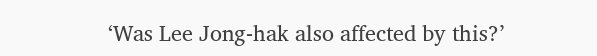‘Was Lee Jong-hak also affected by this?’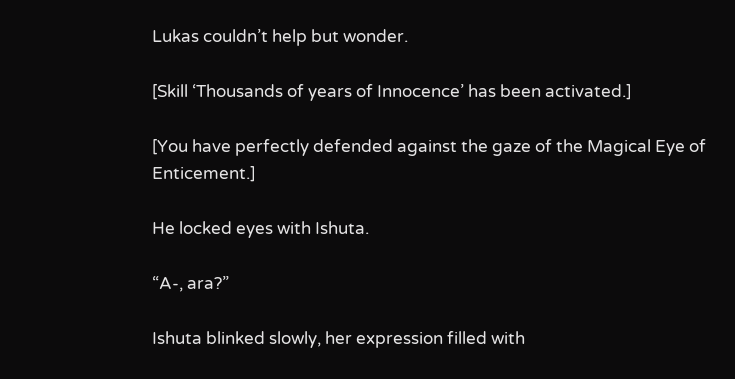Lukas couldn’t help but wonder.

[Skill ‘Thousands of years of Innocence’ has been activated.]

[You have perfectly defended against the gaze of the Magical Eye of Enticement.]

He locked eyes with Ishuta.

“A-, ara?”

Ishuta blinked slowly, her expression filled with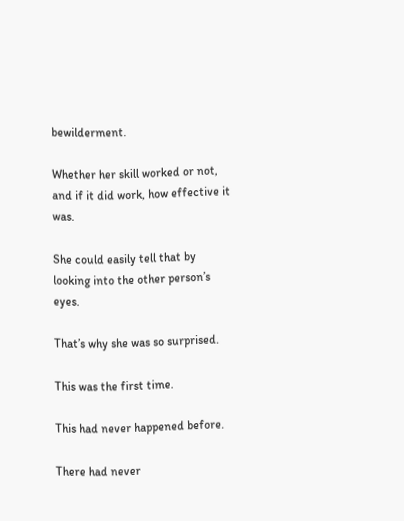bewilderment.

Whether her skill worked or not, and if it did work, how effective it was.

She could easily tell that by looking into the other person’s eyes.

That’s why she was so surprised.

This was the first time.

This had never happened before.

There had never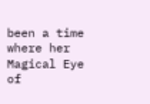been a time where her Magical Eye of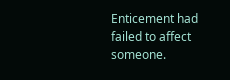Enticement had failed to affect someone.